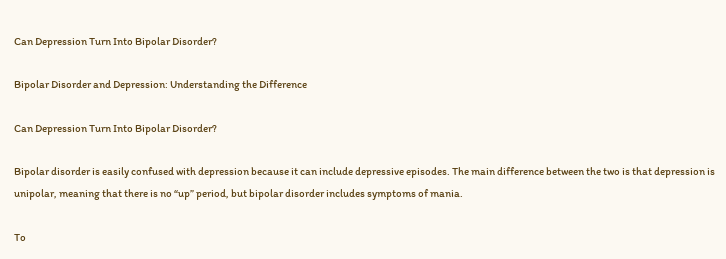Can Depression Turn Into Bipolar Disorder?

Bipolar Disorder and Depression: Understanding the Difference

Can Depression Turn Into Bipolar Disorder?

Bipolar disorder is easily confused with depression because it can include depressive episodes. The main difference between the two is that depression is unipolar, meaning that there is no “up” period, but bipolar disorder includes symptoms of mania.

To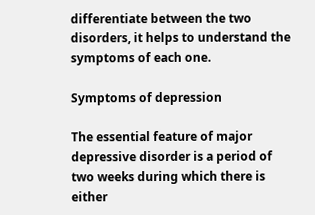differentiate between the two disorders, it helps to understand the symptoms of each one.

Symptoms of depression

The essential feature of major depressive disorder is a period of two weeks during which there is either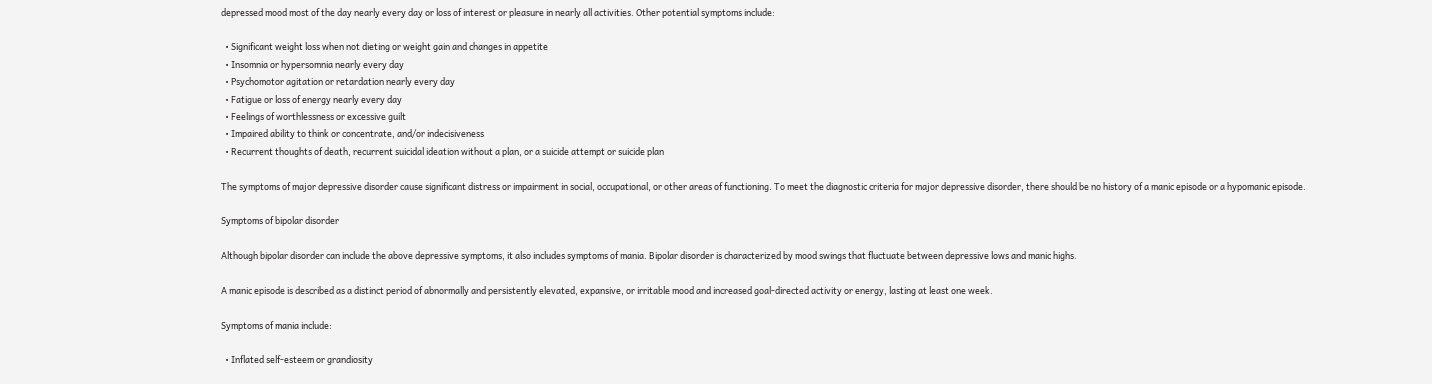depressed mood most of the day nearly every day or loss of interest or pleasure in nearly all activities. Other potential symptoms include:

  • Significant weight loss when not dieting or weight gain and changes in appetite
  • Insomnia or hypersomnia nearly every day
  • Psychomotor agitation or retardation nearly every day
  • Fatigue or loss of energy nearly every day
  • Feelings of worthlessness or excessive guilt
  • Impaired ability to think or concentrate, and/or indecisiveness
  • Recurrent thoughts of death, recurrent suicidal ideation without a plan, or a suicide attempt or suicide plan

The symptoms of major depressive disorder cause significant distress or impairment in social, occupational, or other areas of functioning. To meet the diagnostic criteria for major depressive disorder, there should be no history of a manic episode or a hypomanic episode.

Symptoms of bipolar disorder

Although bipolar disorder can include the above depressive symptoms, it also includes symptoms of mania. Bipolar disorder is characterized by mood swings that fluctuate between depressive lows and manic highs.

A manic episode is described as a distinct period of abnormally and persistently elevated, expansive, or irritable mood and increased goal-directed activity or energy, lasting at least one week.

Symptoms of mania include:

  • Inflated self-esteem or grandiosity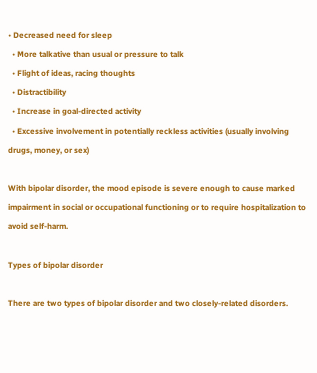• Decreased need for sleep
  • More talkative than usual or pressure to talk
  • Flight of ideas, racing thoughts
  • Distractibility
  • Increase in goal-directed activity
  • Excessive involvement in potentially reckless activities (usually involving drugs, money, or sex)

With bipolar disorder, the mood episode is severe enough to cause marked impairment in social or occupational functioning or to require hospitalization to avoid self-harm.

Types of bipolar disorder

There are two types of bipolar disorder and two closely-related disorders.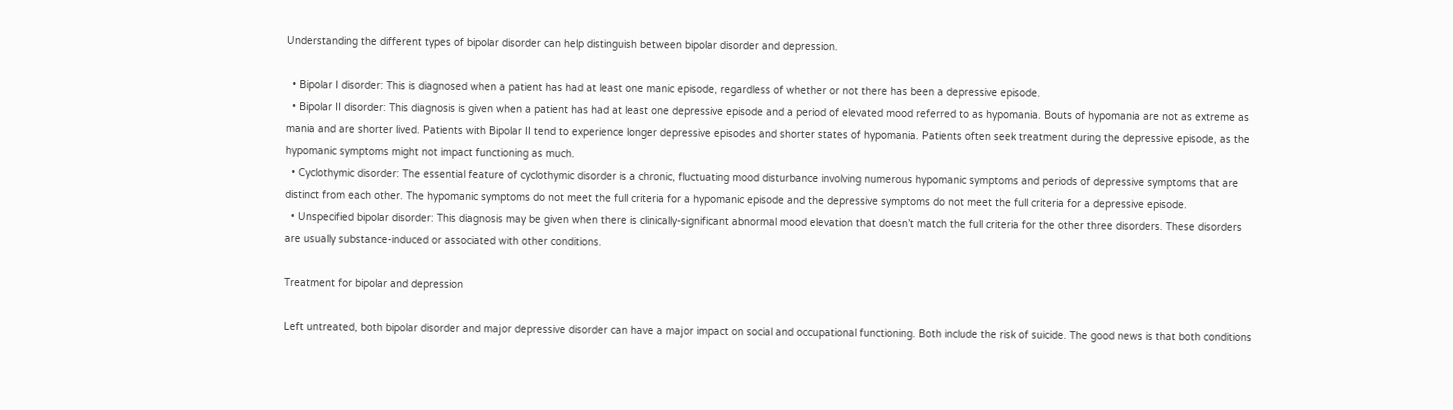Understanding the different types of bipolar disorder can help distinguish between bipolar disorder and depression.

  • Bipolar I disorder: This is diagnosed when a patient has had at least one manic episode, regardless of whether or not there has been a depressive episode.
  • Bipolar II disorder: This diagnosis is given when a patient has had at least one depressive episode and a period of elevated mood referred to as hypomania. Bouts of hypomania are not as extreme as mania and are shorter lived. Patients with Bipolar II tend to experience longer depressive episodes and shorter states of hypomania. Patients often seek treatment during the depressive episode, as the hypomanic symptoms might not impact functioning as much.
  • Cyclothymic disorder: The essential feature of cyclothymic disorder is a chronic, fluctuating mood disturbance involving numerous hypomanic symptoms and periods of depressive symptoms that are distinct from each other. The hypomanic symptoms do not meet the full criteria for a hypomanic episode and the depressive symptoms do not meet the full criteria for a depressive episode.
  • Unspecified bipolar disorder: This diagnosis may be given when there is clinically-significant abnormal mood elevation that doesn’t match the full criteria for the other three disorders. These disorders are usually substance-induced or associated with other conditions.

Treatment for bipolar and depression

Left untreated, both bipolar disorder and major depressive disorder can have a major impact on social and occupational functioning. Both include the risk of suicide. The good news is that both conditions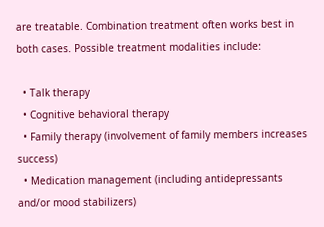are treatable. Combination treatment often works best in both cases. Possible treatment modalities include:

  • Talk therapy
  • Cognitive behavioral therapy
  • Family therapy (involvement of family members increases success)
  • Medication management (including antidepressants and/or mood stabilizers)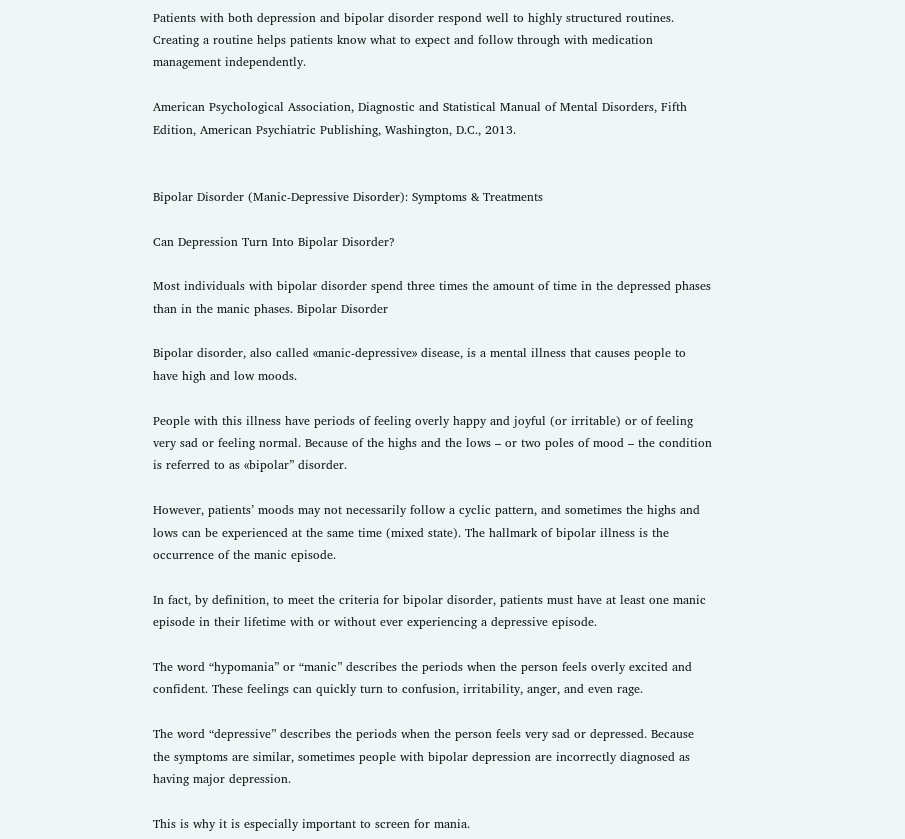Patients with both depression and bipolar disorder respond well to highly structured routines. Creating a routine helps patients know what to expect and follow through with medication management independently.

American Psychological Association, Diagnostic and Statistical Manual of Mental Disorders, Fifth Edition, American Psychiatric Publishing, Washington, D.C., 2013.


Bipolar Disorder (Manic-Depressive Disorder): Symptoms & Treatments

Can Depression Turn Into Bipolar Disorder?

Most individuals with bipolar disorder spend three times the amount of time in the depressed phases than in the manic phases. Bipolar Disorder

Bipolar disorder, also called «manic-depressive» disease, is a mental illness that causes people to have high and low moods.

People with this illness have periods of feeling overly happy and joyful (or irritable) or of feeling very sad or feeling normal. Because of the highs and the lows – or two poles of mood – the condition is referred to as «bipolar” disorder.

However, patients’ moods may not necessarily follow a cyclic pattern, and sometimes the highs and lows can be experienced at the same time (mixed state). The hallmark of bipolar illness is the occurrence of the manic episode.

In fact, by definition, to meet the criteria for bipolar disorder, patients must have at least one manic episode in their lifetime with or without ever experiencing a depressive episode.

The word “hypomania” or “manic” describes the periods when the person feels overly excited and confident. These feelings can quickly turn to confusion, irritability, anger, and even rage.

The word “depressive” describes the periods when the person feels very sad or depressed. Because the symptoms are similar, sometimes people with bipolar depression are incorrectly diagnosed as having major depression.

This is why it is especially important to screen for mania.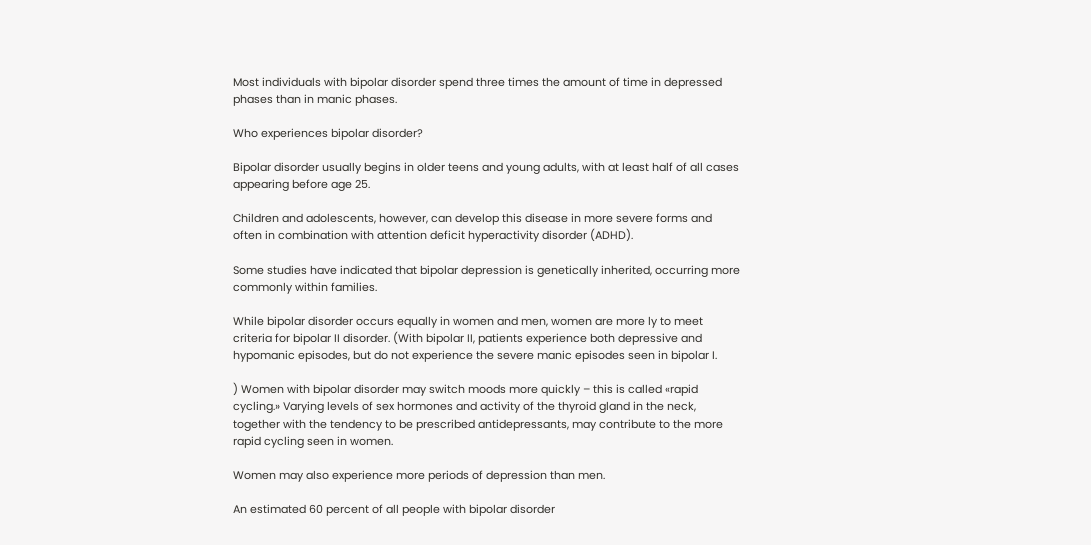Most individuals with bipolar disorder spend three times the amount of time in depressed phases than in manic phases.

Who experiences bipolar disorder?

Bipolar disorder usually begins in older teens and young adults, with at least half of all cases appearing before age 25.

Children and adolescents, however, can develop this disease in more severe forms and often in combination with attention deficit hyperactivity disorder (ADHD).

Some studies have indicated that bipolar depression is genetically inherited, occurring more commonly within families.

While bipolar disorder occurs equally in women and men, women are more ly to meet criteria for bipolar II disorder. (With bipolar II, patients experience both depressive and hypomanic episodes, but do not experience the severe manic episodes seen in bipolar I.

) Women with bipolar disorder may switch moods more quickly – this is called «rapid cycling.» Varying levels of sex hormones and activity of the thyroid gland in the neck, together with the tendency to be prescribed antidepressants, may contribute to the more rapid cycling seen in women.

Women may also experience more periods of depression than men.

An estimated 60 percent of all people with bipolar disorder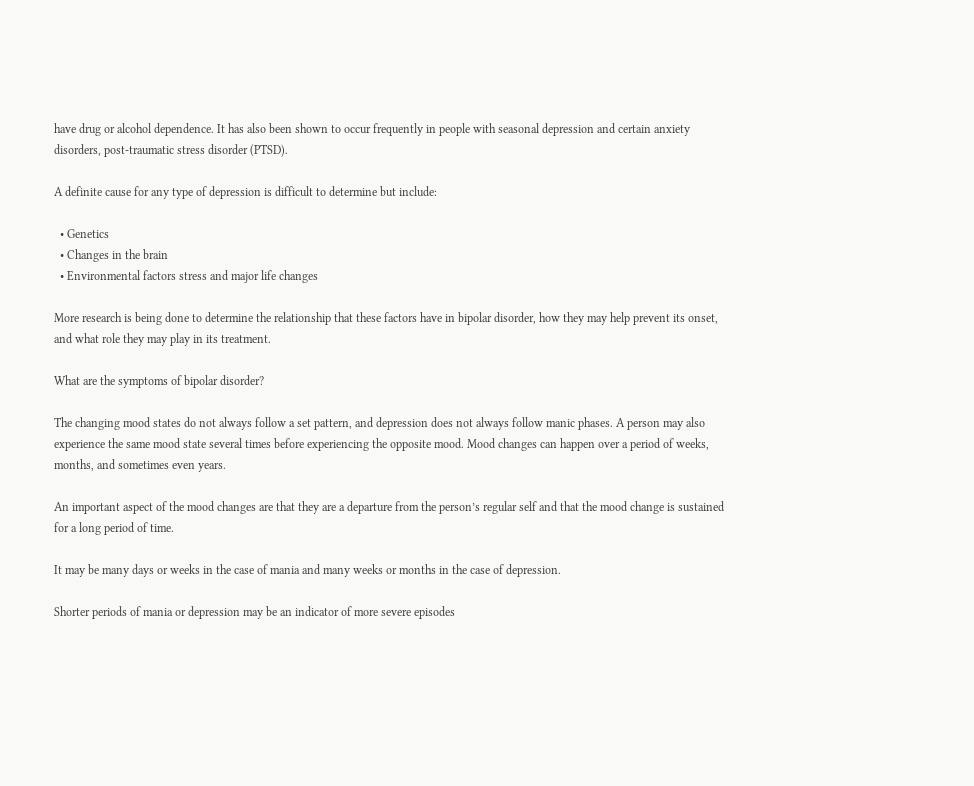have drug or alcohol dependence. It has also been shown to occur frequently in people with seasonal depression and certain anxiety disorders, post-traumatic stress disorder (PTSD).

A definite cause for any type of depression is difficult to determine but include:

  • Genetics
  • Changes in the brain
  • Environmental factors stress and major life changes

More research is being done to determine the relationship that these factors have in bipolar disorder, how they may help prevent its onset, and what role they may play in its treatment.

What are the symptoms of bipolar disorder?

The changing mood states do not always follow a set pattern, and depression does not always follow manic phases. A person may also experience the same mood state several times before experiencing the opposite mood. Mood changes can happen over a period of weeks, months, and sometimes even years.

An important aspect of the mood changes are that they are a departure from the person’s regular self and that the mood change is sustained for a long period of time.

It may be many days or weeks in the case of mania and many weeks or months in the case of depression.

Shorter periods of mania or depression may be an indicator of more severe episodes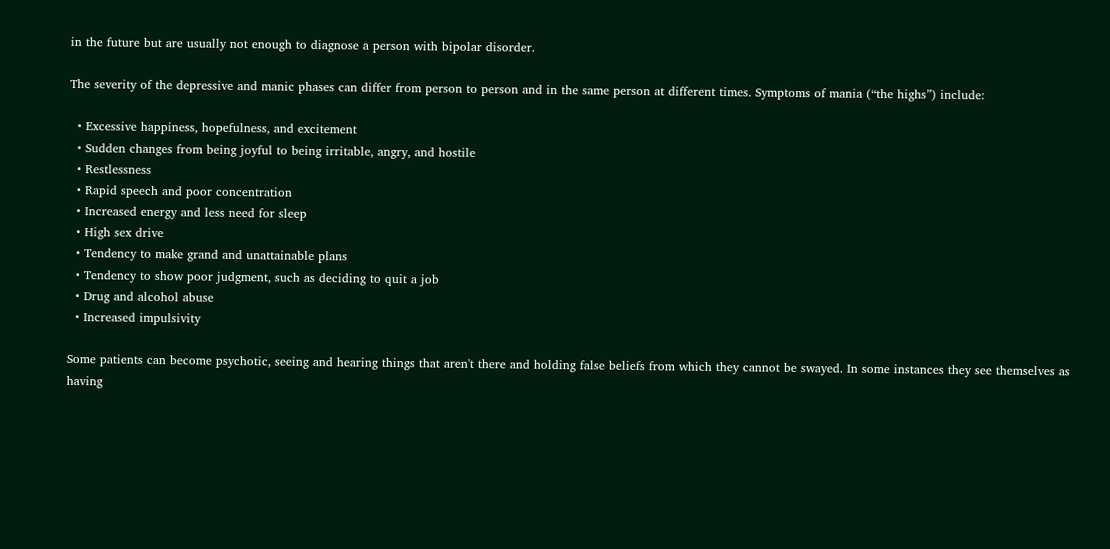in the future but are usually not enough to diagnose a person with bipolar disorder.

The severity of the depressive and manic phases can differ from person to person and in the same person at different times. Symptoms of mania (“the highs”) include:

  • Excessive happiness, hopefulness, and excitement
  • Sudden changes from being joyful to being irritable, angry, and hostile
  • Restlessness
  • Rapid speech and poor concentration
  • Increased energy and less need for sleep
  • High sex drive
  • Tendency to make grand and unattainable plans
  • Tendency to show poor judgment, such as deciding to quit a job
  • Drug and alcohol abuse
  • Increased impulsivity

Some patients can become psychotic, seeing and hearing things that aren't there and holding false beliefs from which they cannot be swayed. In some instances they see themselves as having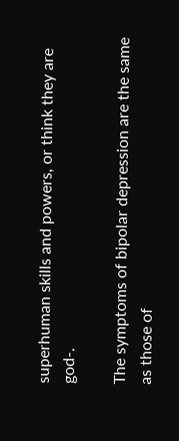superhuman skills and powers, or think they are god-.

The symptoms of bipolar depression are the same as those of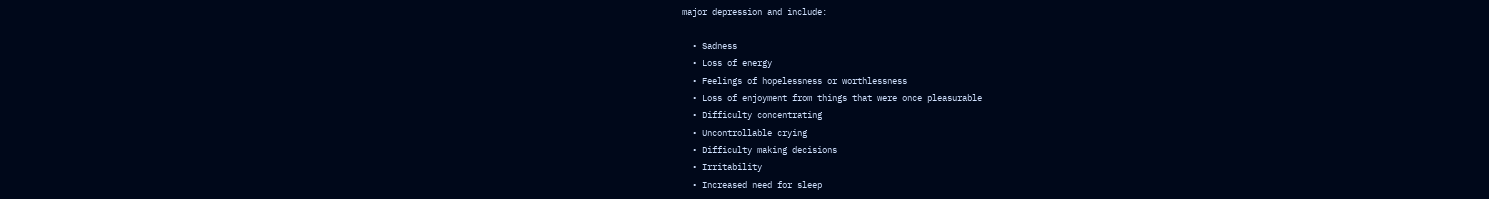major depression and include:

  • Sadness
  • Loss of energy
  • Feelings of hopelessness or worthlessness
  • Loss of enjoyment from things that were once pleasurable
  • Difficulty concentrating
  • Uncontrollable crying
  • Difficulty making decisions
  • Irritability
  • Increased need for sleep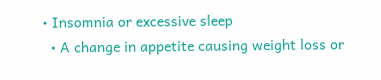• Insomnia or excessive sleep
  • A change in appetite causing weight loss or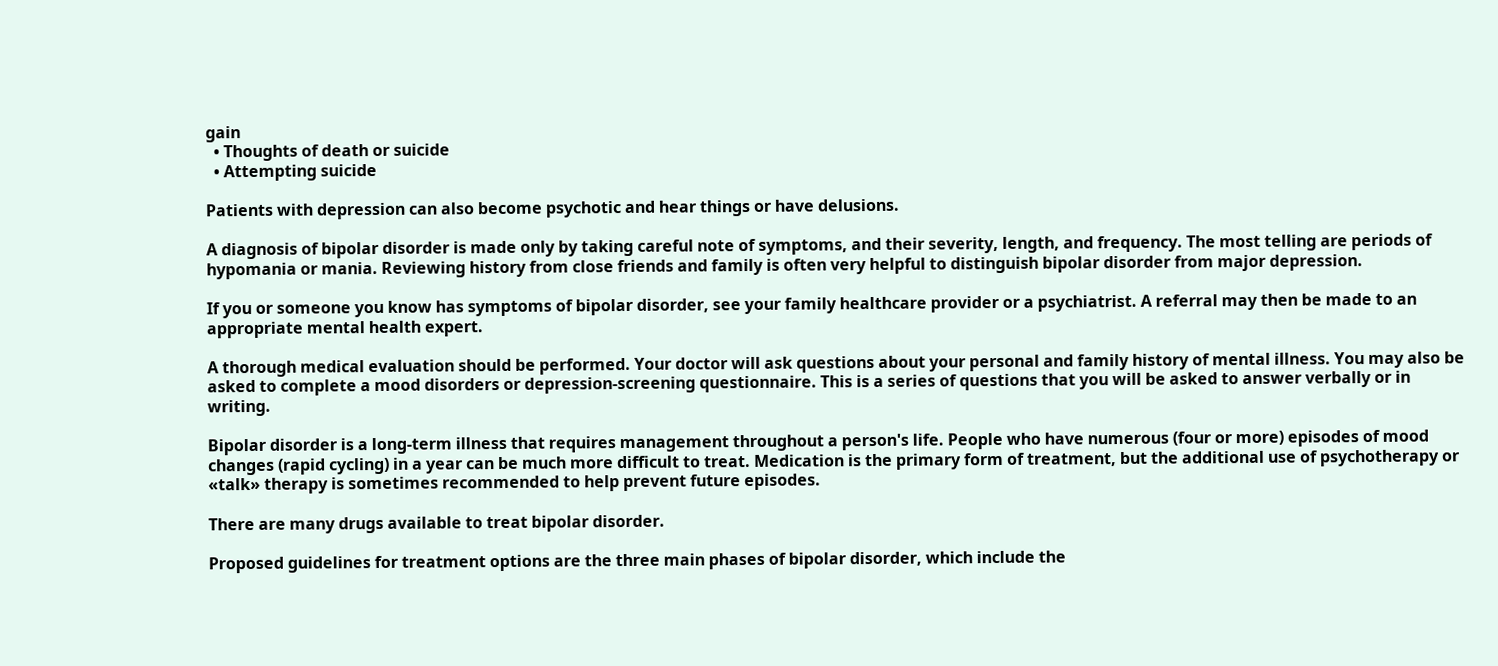gain
  • Thoughts of death or suicide
  • Attempting suicide

Patients with depression can also become psychotic and hear things or have delusions.

A diagnosis of bipolar disorder is made only by taking careful note of symptoms, and their severity, length, and frequency. The most telling are periods of hypomania or mania. Reviewing history from close friends and family is often very helpful to distinguish bipolar disorder from major depression.

If you or someone you know has symptoms of bipolar disorder, see your family healthcare provider or a psychiatrist. A referral may then be made to an appropriate mental health expert.

A thorough medical evaluation should be performed. Your doctor will ask questions about your personal and family history of mental illness. You may also be asked to complete a mood disorders or depression-screening questionnaire. This is a series of questions that you will be asked to answer verbally or in writing.

Bipolar disorder is a long-term illness that requires management throughout a person's life. People who have numerous (four or more) episodes of mood changes (rapid cycling) in a year can be much more difficult to treat. Medication is the primary form of treatment, but the additional use of psychotherapy or «talk» therapy is sometimes recommended to help prevent future episodes.

There are many drugs available to treat bipolar disorder.

Proposed guidelines for treatment options are the three main phases of bipolar disorder, which include the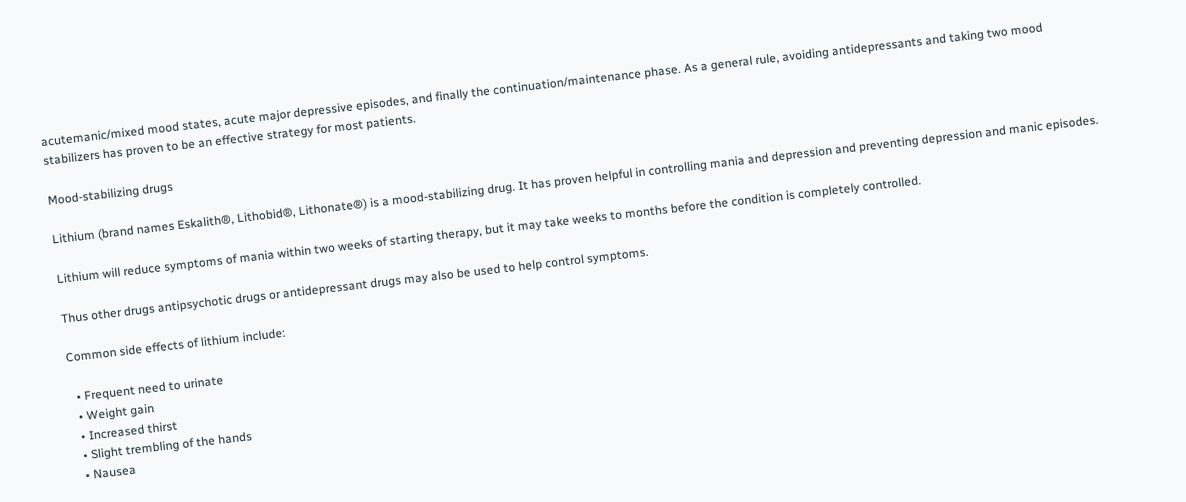acutemanic/mixed mood states, acute major depressive episodes, and finally the continuation/maintenance phase. As a general rule, avoiding antidepressants and taking two mood stabilizers has proven to be an effective strategy for most patients.

Mood-stabilizing drugs

Lithium (brand names Eskalith®, Lithobid®, Lithonate®) is a mood-stabilizing drug. It has proven helpful in controlling mania and depression and preventing depression and manic episodes.

Lithium will reduce symptoms of mania within two weeks of starting therapy, but it may take weeks to months before the condition is completely controlled.

Thus other drugs antipsychotic drugs or antidepressant drugs may also be used to help control symptoms.

Common side effects of lithium include:

  • Frequent need to urinate
  • Weight gain
  • Increased thirst
  • Slight trembling of the hands
  • Nausea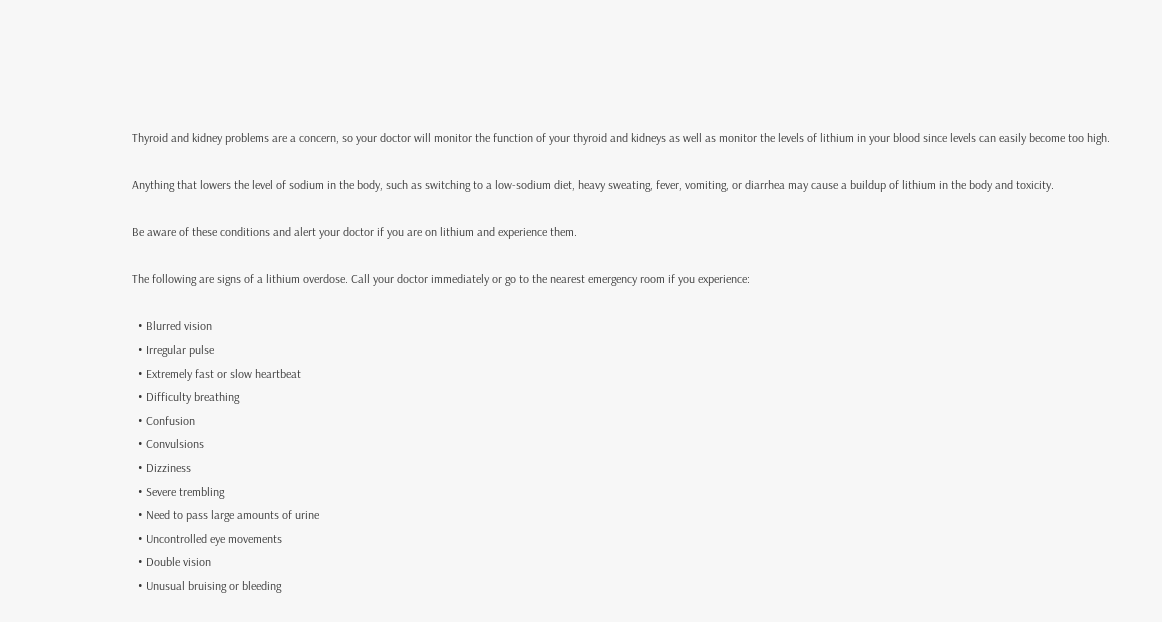Thyroid and kidney problems are a concern, so your doctor will monitor the function of your thyroid and kidneys as well as monitor the levels of lithium in your blood since levels can easily become too high.

Anything that lowers the level of sodium in the body, such as switching to a low-sodium diet, heavy sweating, fever, vomiting, or diarrhea may cause a buildup of lithium in the body and toxicity.

Be aware of these conditions and alert your doctor if you are on lithium and experience them.

The following are signs of a lithium overdose. Call your doctor immediately or go to the nearest emergency room if you experience:

  • Blurred vision
  • Irregular pulse
  • Extremely fast or slow heartbeat
  • Difficulty breathing
  • Confusion
  • Convulsions
  • Dizziness
  • Severe trembling
  • Need to pass large amounts of urine
  • Uncontrolled eye movements
  • Double vision
  • Unusual bruising or bleeding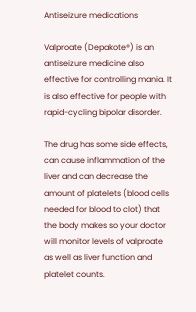Antiseizure medications

Valproate (Depakote®) is an antiseizure medicine also effective for controlling mania. It is also effective for people with rapid-cycling bipolar disorder.

The drug has some side effects, can cause inflammation of the liver and can decrease the amount of platelets (blood cells needed for blood to clot) that the body makes so your doctor will monitor levels of valproate as well as liver function and platelet counts.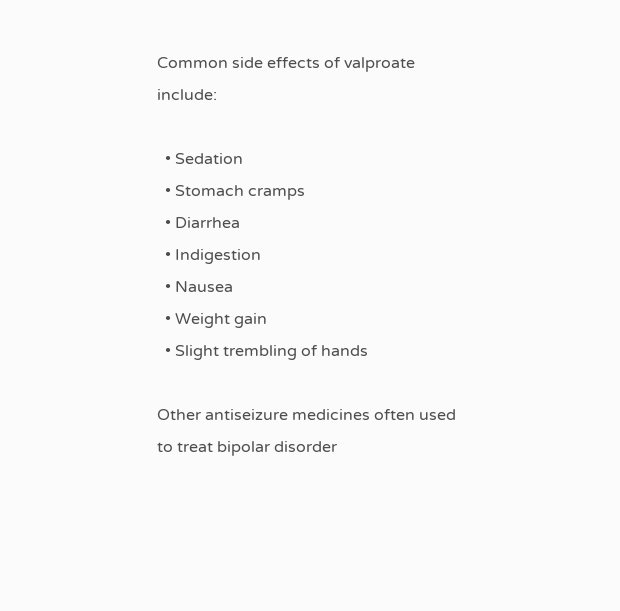Common side effects of valproate include:

  • Sedation
  • Stomach cramps
  • Diarrhea
  • Indigestion
  • Nausea
  • Weight gain
  • Slight trembling of hands

Other antiseizure medicines often used to treat bipolar disorder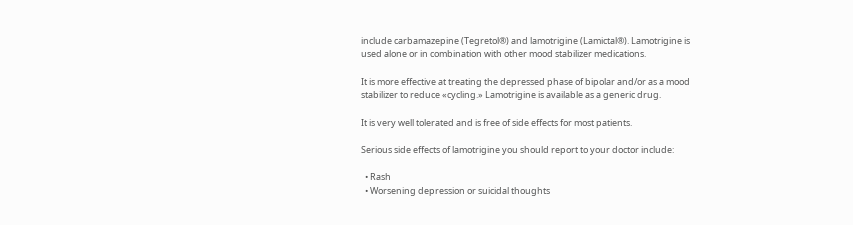include carbamazepine (Tegretol®) and lamotrigine (Lamictal®). Lamotrigine is used alone or in combination with other mood stabilizer medications.

It is more effective at treating the depressed phase of bipolar and/or as a mood stabilizer to reduce «cycling.» Lamotrigine is available as a generic drug.

It is very well tolerated and is free of side effects for most patients.

Serious side effects of lamotrigine you should report to your doctor include:

  • Rash
  • Worsening depression or suicidal thoughts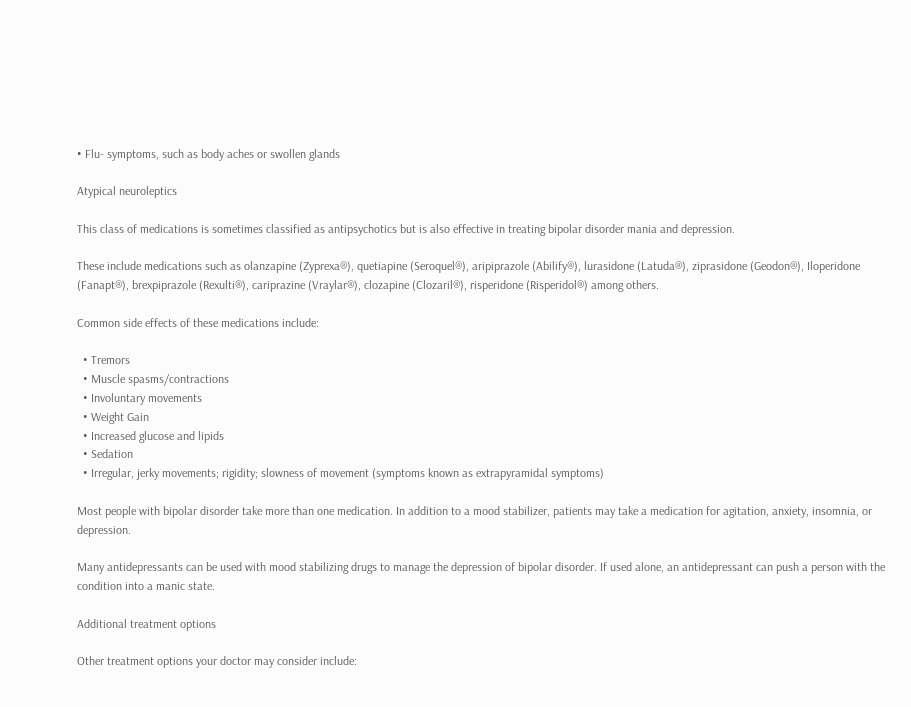• Flu- symptoms, such as body aches or swollen glands

Atypical neuroleptics

This class of medications is sometimes classified as antipsychotics but is also effective in treating bipolar disorder mania and depression.

These include medications such as olanzapine (Zyprexa®), quetiapine (Seroquel®), aripiprazole (Abilify®), lurasidone (Latuda®), ziprasidone (Geodon®), Iloperidone (Fanapt®), brexpiprazole (Rexulti®), cariprazine (Vraylar®), clozapine (Clozaril®), risperidone (Risperidol®) among others.

Common side effects of these medications include:

  • Tremors
  • Muscle spasms/contractions
  • Involuntary movements
  • Weight Gain
  • Increased glucose and lipids
  • Sedation
  • Irregular, jerky movements; rigidity; slowness of movement (symptoms known as extrapyramidal symptoms)

Most people with bipolar disorder take more than one medication. In addition to a mood stabilizer, patients may take a medication for agitation, anxiety, insomnia, or depression.

Many antidepressants can be used with mood stabilizing drugs to manage the depression of bipolar disorder. If used alone, an antidepressant can push a person with the condition into a manic state.

Additional treatment options

Other treatment options your doctor may consider include: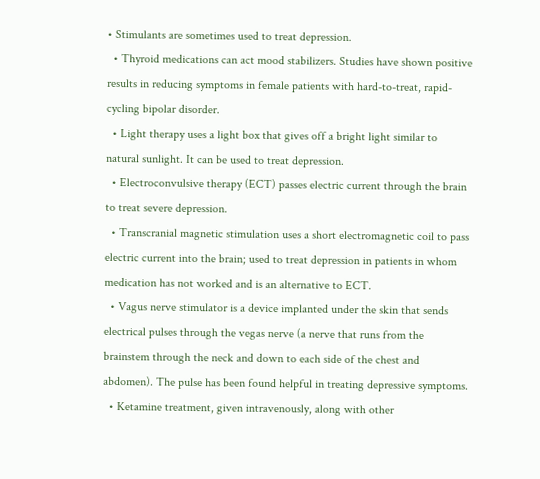• Stimulants are sometimes used to treat depression.
  • Thyroid medications can act mood stabilizers. Studies have shown positive results in reducing symptoms in female patients with hard-to-treat, rapid-cycling bipolar disorder.
  • Light therapy uses a light box that gives off a bright light similar to natural sunlight. It can be used to treat depression.
  • Electroconvulsive therapy (ECT) passes electric current through the brain to treat severe depression.
  • Transcranial magnetic stimulation uses a short electromagnetic coil to pass electric current into the brain; used to treat depression in patients in whom medication has not worked and is an alternative to ECT.
  • Vagus nerve stimulator is a device implanted under the skin that sends electrical pulses through the vegas nerve (a nerve that runs from the brainstem through the neck and down to each side of the chest and abdomen). The pulse has been found helpful in treating depressive symptoms.
  • Ketamine treatment, given intravenously, along with other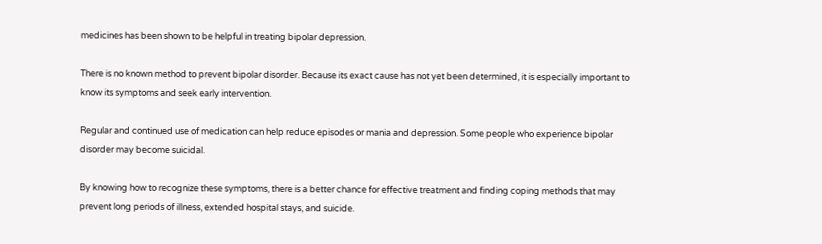medicines has been shown to be helpful in treating bipolar depression.

There is no known method to prevent bipolar disorder. Because its exact cause has not yet been determined, it is especially important to know its symptoms and seek early intervention.

Regular and continued use of medication can help reduce episodes or mania and depression. Some people who experience bipolar disorder may become suicidal.

By knowing how to recognize these symptoms, there is a better chance for effective treatment and finding coping methods that may prevent long periods of illness, extended hospital stays, and suicide.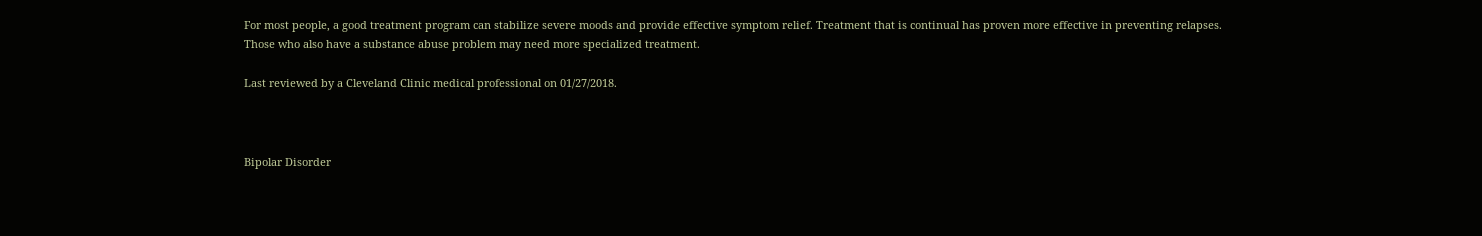For most people, a good treatment program can stabilize severe moods and provide effective symptom relief. Treatment that is continual has proven more effective in preventing relapses. Those who also have a substance abuse problem may need more specialized treatment.

Last reviewed by a Cleveland Clinic medical professional on 01/27/2018.



Bipolar Disorder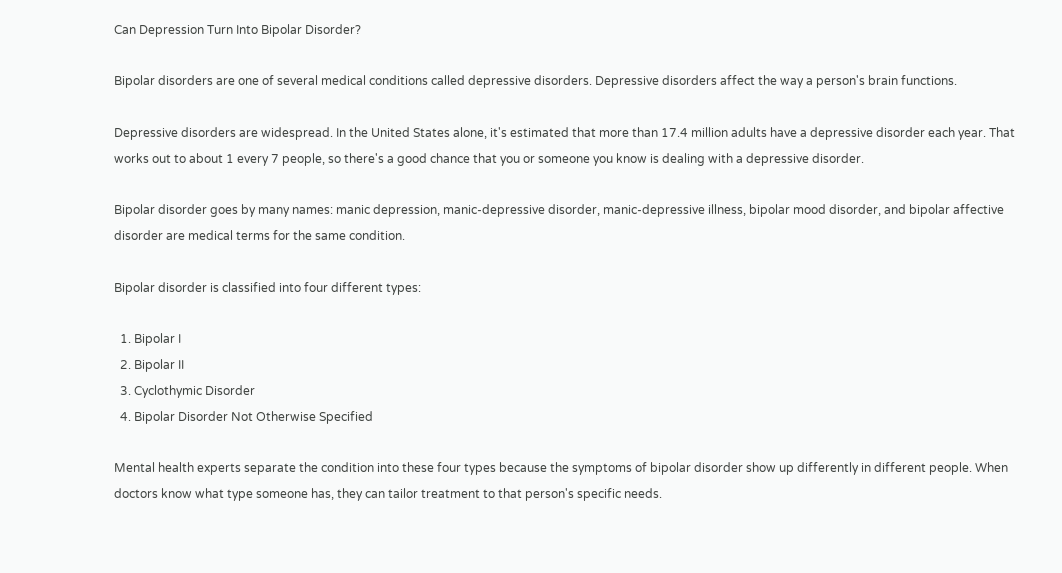Can Depression Turn Into Bipolar Disorder?

Bipolar disorders are one of several medical conditions called depressive disorders. Depressive disorders affect the way a person's brain functions.

Depressive disorders are widespread. In the United States alone, it's estimated that more than 17.4 million adults have a depressive disorder each year. That works out to about 1 every 7 people, so there's a good chance that you or someone you know is dealing with a depressive disorder.

Bipolar disorder goes by many names: manic depression, manic-depressive disorder, manic-depressive illness, bipolar mood disorder, and bipolar affective disorder are medical terms for the same condition.

Bipolar disorder is classified into four different types:

  1. Bipolar I
  2. Bipolar II
  3. Cyclothymic Disorder
  4. Bipolar Disorder Not Otherwise Specified

Mental health experts separate the condition into these four types because the symptoms of bipolar disorder show up differently in different people. When doctors know what type someone has, they can tailor treatment to that person's specific needs.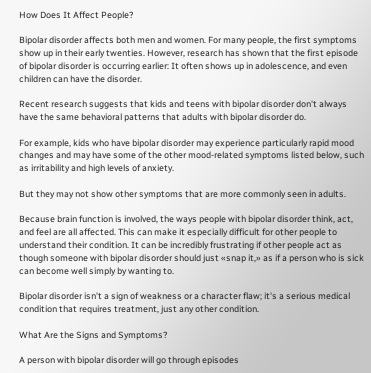How Does It Affect People?

Bipolar disorder affects both men and women. For many people, the first symptoms show up in their early twenties. However, research has shown that the first episode of bipolar disorder is occurring earlier: It often shows up in adolescence, and even children can have the disorder.

Recent research suggests that kids and teens with bipolar disorder don't always have the same behavioral patterns that adults with bipolar disorder do.

For example, kids who have bipolar disorder may experience particularly rapid mood changes and may have some of the other mood-related symptoms listed below, such as irritability and high levels of anxiety.

But they may not show other symptoms that are more commonly seen in adults.

Because brain function is involved, the ways people with bipolar disorder think, act, and feel are all affected. This can make it especially difficult for other people to understand their condition. It can be incredibly frustrating if other people act as though someone with bipolar disorder should just «snap it,» as if a person who is sick can become well simply by wanting to.

Bipolar disorder isn't a sign of weakness or a character flaw; it's a serious medical condition that requires treatment, just any other condition.

What Are the Signs and Symptoms?

A person with bipolar disorder will go through episodes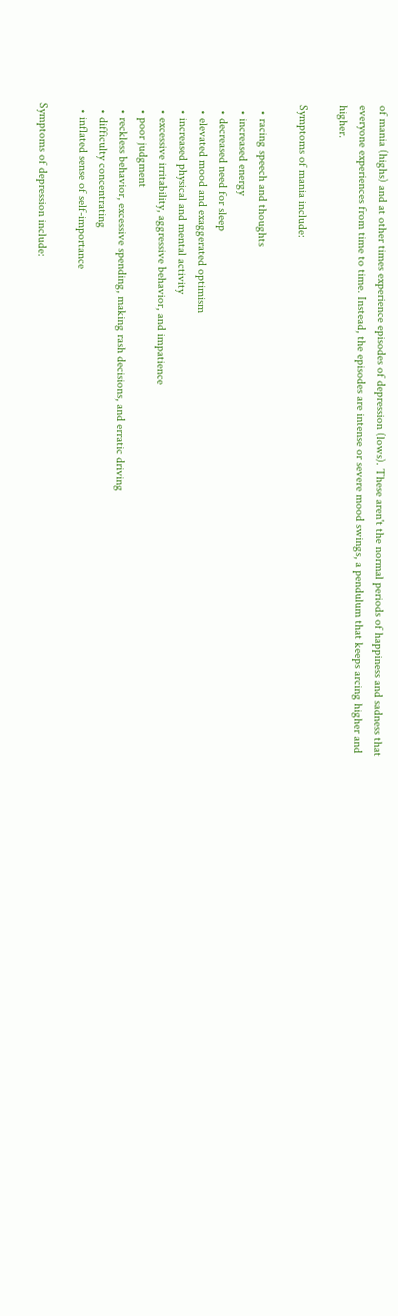of mania (highs) and at other times experience episodes of depression (lows). These aren't the normal periods of happiness and sadness that everyone experiences from time to time. Instead, the episodes are intense or severe mood swings, a pendulum that keeps arcing higher and higher.

Symptoms of mania include:

  • racing speech and thoughts
  • increased energy
  • decreased need for sleep
  • elevated mood and exaggerated optimism
  • increased physical and mental activity
  • excessive irritability, aggressive behavior, and impatience
  • poor judgment
  • reckless behavior, excessive spending, making rash decisions, and erratic driving
  • difficulty concentrating
  • inflated sense of self-importance

Symptoms of depression include: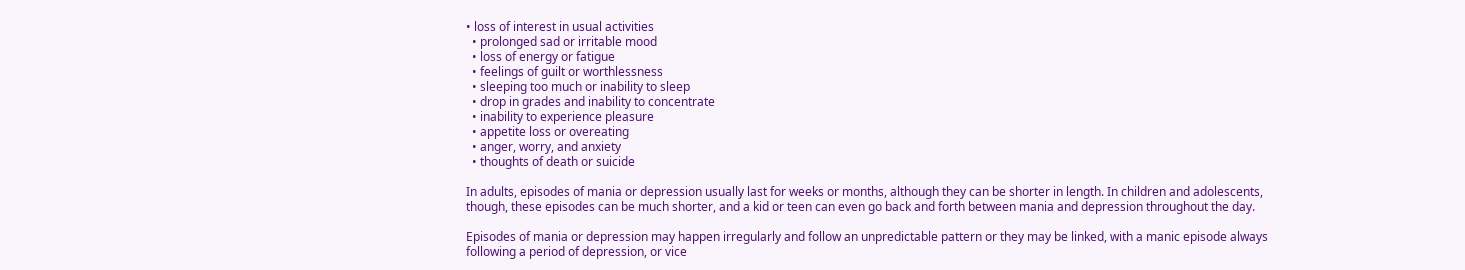• loss of interest in usual activities
  • prolonged sad or irritable mood
  • loss of energy or fatigue
  • feelings of guilt or worthlessness
  • sleeping too much or inability to sleep
  • drop in grades and inability to concentrate
  • inability to experience pleasure
  • appetite loss or overeating
  • anger, worry, and anxiety
  • thoughts of death or suicide

In adults, episodes of mania or depression usually last for weeks or months, although they can be shorter in length. In children and adolescents, though, these episodes can be much shorter, and a kid or teen can even go back and forth between mania and depression throughout the day.

Episodes of mania or depression may happen irregularly and follow an unpredictable pattern or they may be linked, with a manic episode always following a period of depression, or vice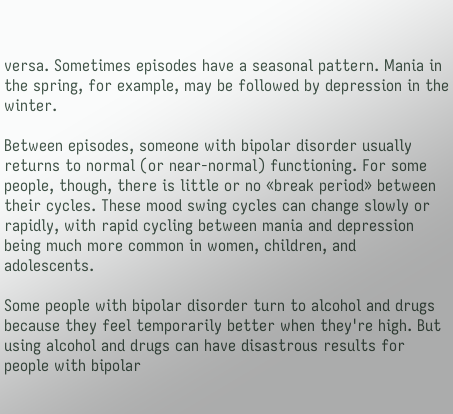versa. Sometimes episodes have a seasonal pattern. Mania in the spring, for example, may be followed by depression in the winter.

Between episodes, someone with bipolar disorder usually returns to normal (or near-normal) functioning. For some people, though, there is little or no «break period» between their cycles. These mood swing cycles can change slowly or rapidly, with rapid cycling between mania and depression being much more common in women, children, and adolescents.

Some people with bipolar disorder turn to alcohol and drugs because they feel temporarily better when they're high. But using alcohol and drugs can have disastrous results for people with bipolar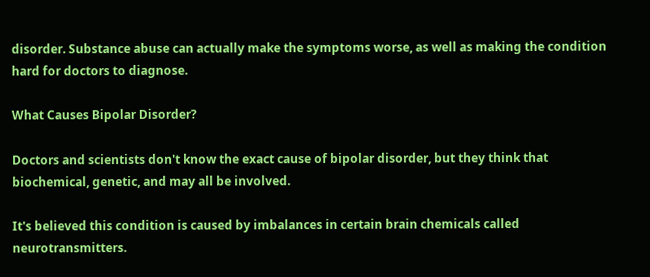disorder. Substance abuse can actually make the symptoms worse, as well as making the condition hard for doctors to diagnose.

What Causes Bipolar Disorder?

Doctors and scientists don't know the exact cause of bipolar disorder, but they think that biochemical, genetic, and may all be involved.

It's believed this condition is caused by imbalances in certain brain chemicals called neurotransmitters.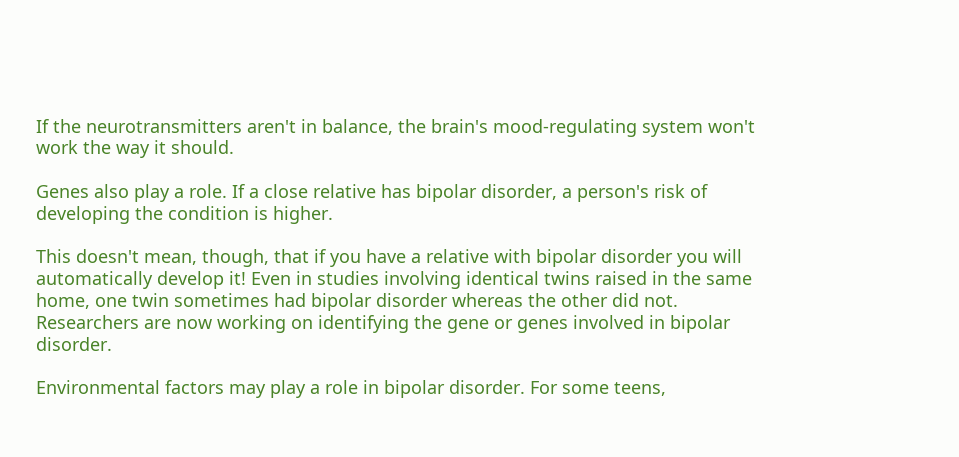If the neurotransmitters aren't in balance, the brain's mood-regulating system won't work the way it should.

Genes also play a role. If a close relative has bipolar disorder, a person's risk of developing the condition is higher.

This doesn't mean, though, that if you have a relative with bipolar disorder you will automatically develop it! Even in studies involving identical twins raised in the same home, one twin sometimes had bipolar disorder whereas the other did not. Researchers are now working on identifying the gene or genes involved in bipolar disorder.

Environmental factors may play a role in bipolar disorder. For some teens,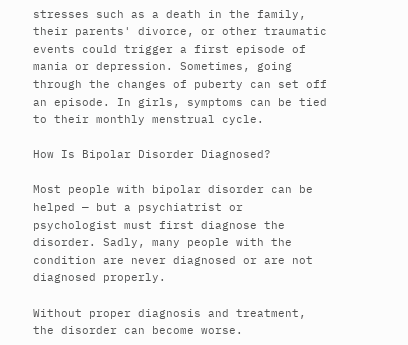stresses such as a death in the family, their parents' divorce, or other traumatic events could trigger a first episode of mania or depression. Sometimes, going through the changes of puberty can set off an episode. In girls, symptoms can be tied to their monthly menstrual cycle.

How Is Bipolar Disorder Diagnosed?

Most people with bipolar disorder can be helped — but a psychiatrist or psychologist must first diagnose the disorder. Sadly, many people with the condition are never diagnosed or are not diagnosed properly.

Without proper diagnosis and treatment, the disorder can become worse.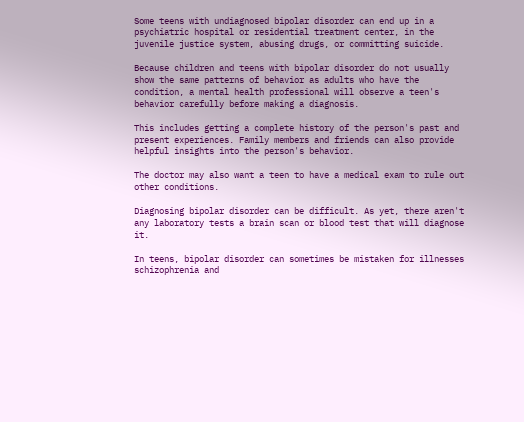Some teens with undiagnosed bipolar disorder can end up in a psychiatric hospital or residential treatment center, in the juvenile justice system, abusing drugs, or committing suicide.

Because children and teens with bipolar disorder do not usually show the same patterns of behavior as adults who have the condition, a mental health professional will observe a teen's behavior carefully before making a diagnosis.

This includes getting a complete history of the person's past and present experiences. Family members and friends can also provide helpful insights into the person's behavior.

The doctor may also want a teen to have a medical exam to rule out other conditions.

Diagnosing bipolar disorder can be difficult. As yet, there aren't any laboratory tests a brain scan or blood test that will diagnose it.

In teens, bipolar disorder can sometimes be mistaken for illnesses schizophrenia and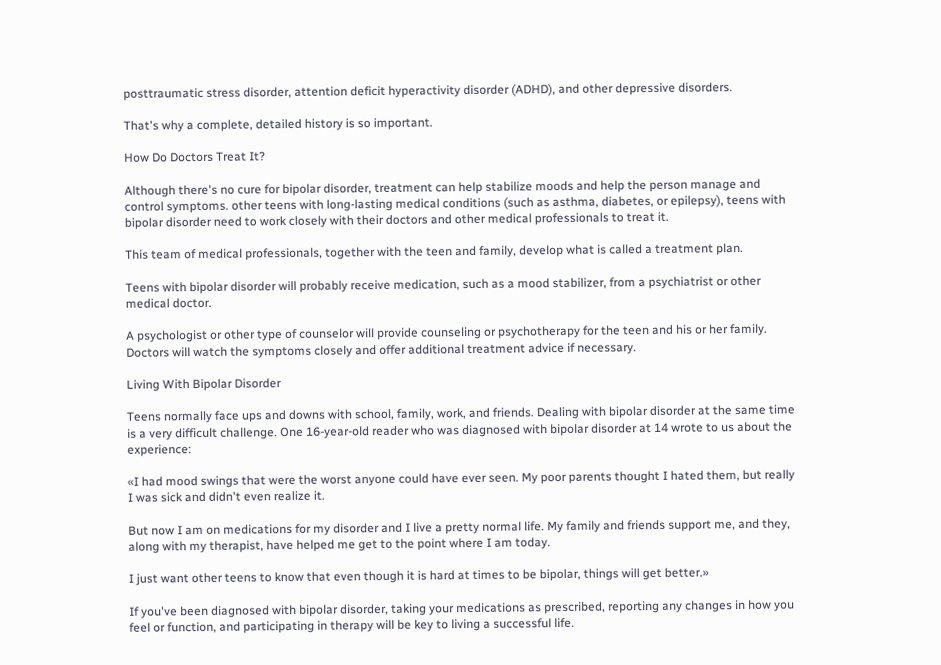posttraumatic stress disorder, attention deficit hyperactivity disorder (ADHD), and other depressive disorders.

That's why a complete, detailed history is so important.

How Do Doctors Treat It?

Although there's no cure for bipolar disorder, treatment can help stabilize moods and help the person manage and control symptoms. other teens with long-lasting medical conditions (such as asthma, diabetes, or epilepsy), teens with bipolar disorder need to work closely with their doctors and other medical professionals to treat it.

This team of medical professionals, together with the teen and family, develop what is called a treatment plan.

Teens with bipolar disorder will probably receive medication, such as a mood stabilizer, from a psychiatrist or other medical doctor.

A psychologist or other type of counselor will provide counseling or psychotherapy for the teen and his or her family. Doctors will watch the symptoms closely and offer additional treatment advice if necessary.

Living With Bipolar Disorder

Teens normally face ups and downs with school, family, work, and friends. Dealing with bipolar disorder at the same time is a very difficult challenge. One 16-year-old reader who was diagnosed with bipolar disorder at 14 wrote to us about the experience:

«I had mood swings that were the worst anyone could have ever seen. My poor parents thought I hated them, but really I was sick and didn't even realize it.

But now I am on medications for my disorder and I live a pretty normal life. My family and friends support me, and they, along with my therapist, have helped me get to the point where I am today.

I just want other teens to know that even though it is hard at times to be bipolar, things will get better.»

If you've been diagnosed with bipolar disorder, taking your medications as prescribed, reporting any changes in how you feel or function, and participating in therapy will be key to living a successful life.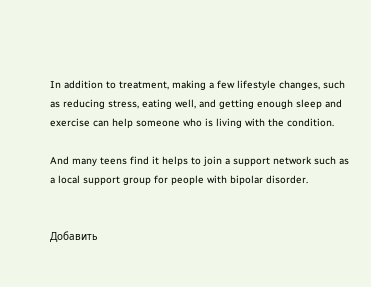In addition to treatment, making a few lifestyle changes, such as reducing stress, eating well, and getting enough sleep and exercise can help someone who is living with the condition.

And many teens find it helps to join a support network such as a local support group for people with bipolar disorder.


Добавить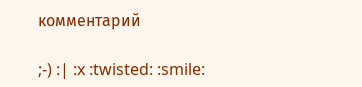комментарий

;-) :| :x :twisted: :smile: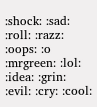:shock: :sad: :roll: :razz: :oops: :o :mrgreen: :lol: :idea: :grin: :evil: :cry: :cool: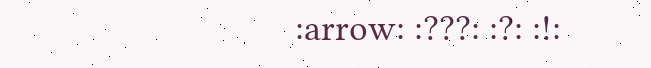:arrow: :???: :?: :!: